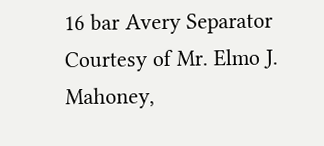16 bar Avery Separator
Courtesy of Mr. Elmo J. Mahoney,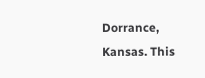Dorrance, Kansas. This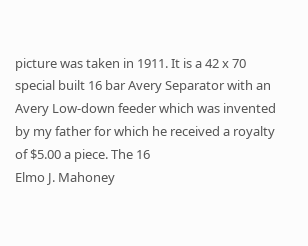picture was taken in 1911. It is a 42 x 70 special built 16 bar Avery Separator with an Avery Low-down feeder which was invented by my father for which he received a royalty of $5.00 a piece. The 16
Elmo J. Mahoney